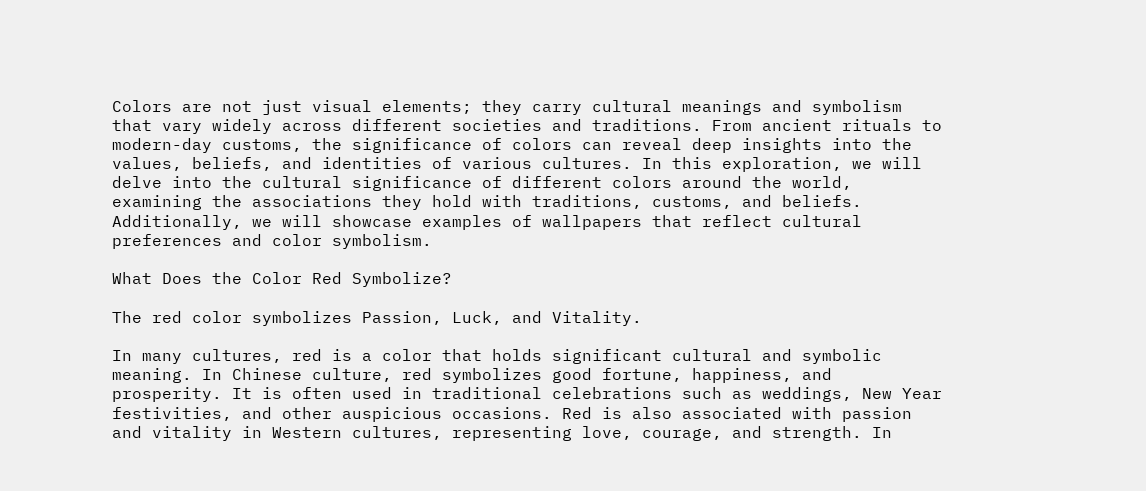Colors are not just visual elements; they carry cultural meanings and symbolism that vary widely across different societies and traditions. From ancient rituals to modern-day customs, the significance of colors can reveal deep insights into the values, beliefs, and identities of various cultures. In this exploration, we will delve into the cultural significance of different colors around the world, examining the associations they hold with traditions, customs, and beliefs. Additionally, we will showcase examples of wallpapers that reflect cultural preferences and color symbolism.

What Does the Color Red Symbolize?

The red color symbolizes Passion, Luck, and Vitality.

In many cultures, red is a color that holds significant cultural and symbolic meaning. In Chinese culture, red symbolizes good fortune, happiness, and prosperity. It is often used in traditional celebrations such as weddings, New Year festivities, and other auspicious occasions. Red is also associated with passion and vitality in Western cultures, representing love, courage, and strength. In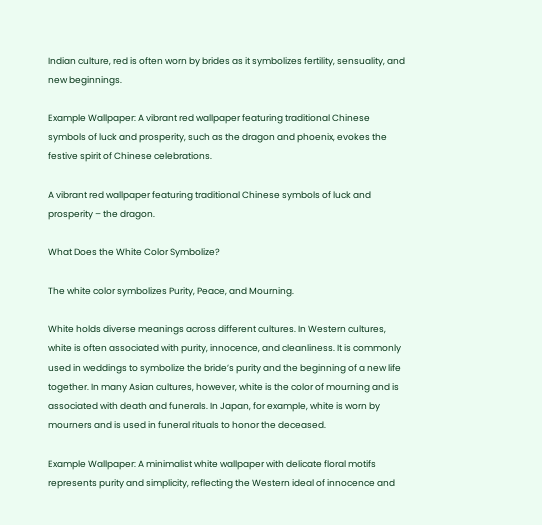Indian culture, red is often worn by brides as it symbolizes fertility, sensuality, and new beginnings.

Example Wallpaper: A vibrant red wallpaper featuring traditional Chinese symbols of luck and prosperity, such as the dragon and phoenix, evokes the festive spirit of Chinese celebrations.

A vibrant red wallpaper featuring traditional Chinese symbols of luck and prosperity – the dragon.

What Does the White Color Symbolize?

The white color symbolizes Purity, Peace, and Mourning.

White holds diverse meanings across different cultures. In Western cultures, white is often associated with purity, innocence, and cleanliness. It is commonly used in weddings to symbolize the bride’s purity and the beginning of a new life together. In many Asian cultures, however, white is the color of mourning and is associated with death and funerals. In Japan, for example, white is worn by mourners and is used in funeral rituals to honor the deceased.

Example Wallpaper: A minimalist white wallpaper with delicate floral motifs represents purity and simplicity, reflecting the Western ideal of innocence and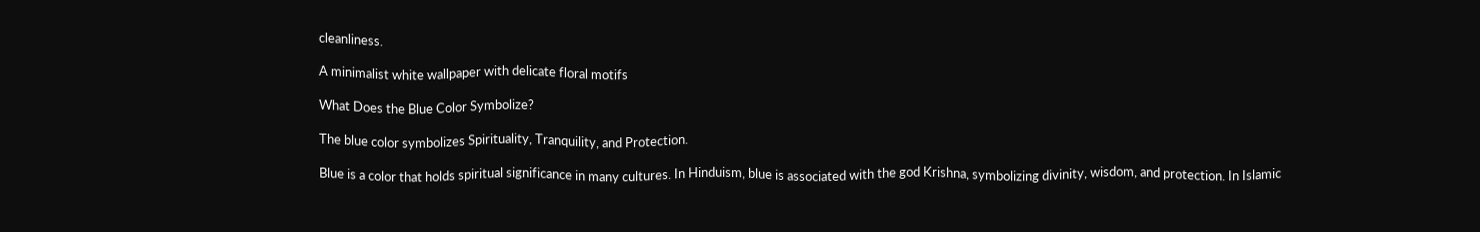cleanliness.

A minimalist white wallpaper with delicate floral motifs

What Does the Blue Color Symbolize?

The blue color symbolizes Spirituality, Tranquility, and Protection.

Blue is a color that holds spiritual significance in many cultures. In Hinduism, blue is associated with the god Krishna, symbolizing divinity, wisdom, and protection. In Islamic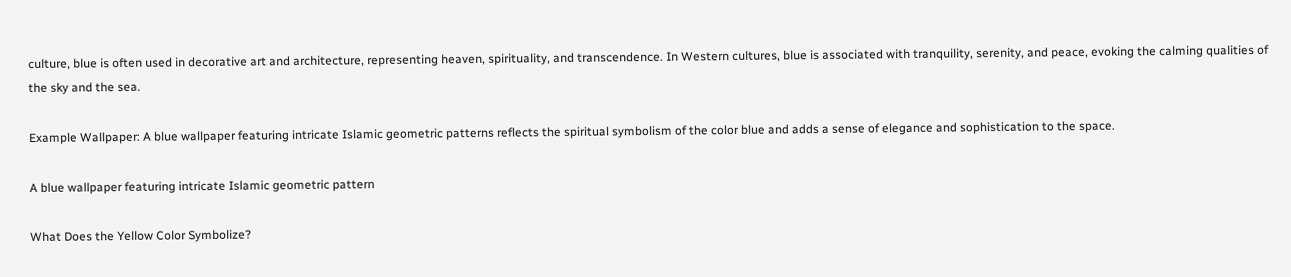culture, blue is often used in decorative art and architecture, representing heaven, spirituality, and transcendence. In Western cultures, blue is associated with tranquility, serenity, and peace, evoking the calming qualities of the sky and the sea.

Example Wallpaper: A blue wallpaper featuring intricate Islamic geometric patterns reflects the spiritual symbolism of the color blue and adds a sense of elegance and sophistication to the space.

A blue wallpaper featuring intricate Islamic geometric pattern

What Does the Yellow Color Symbolize?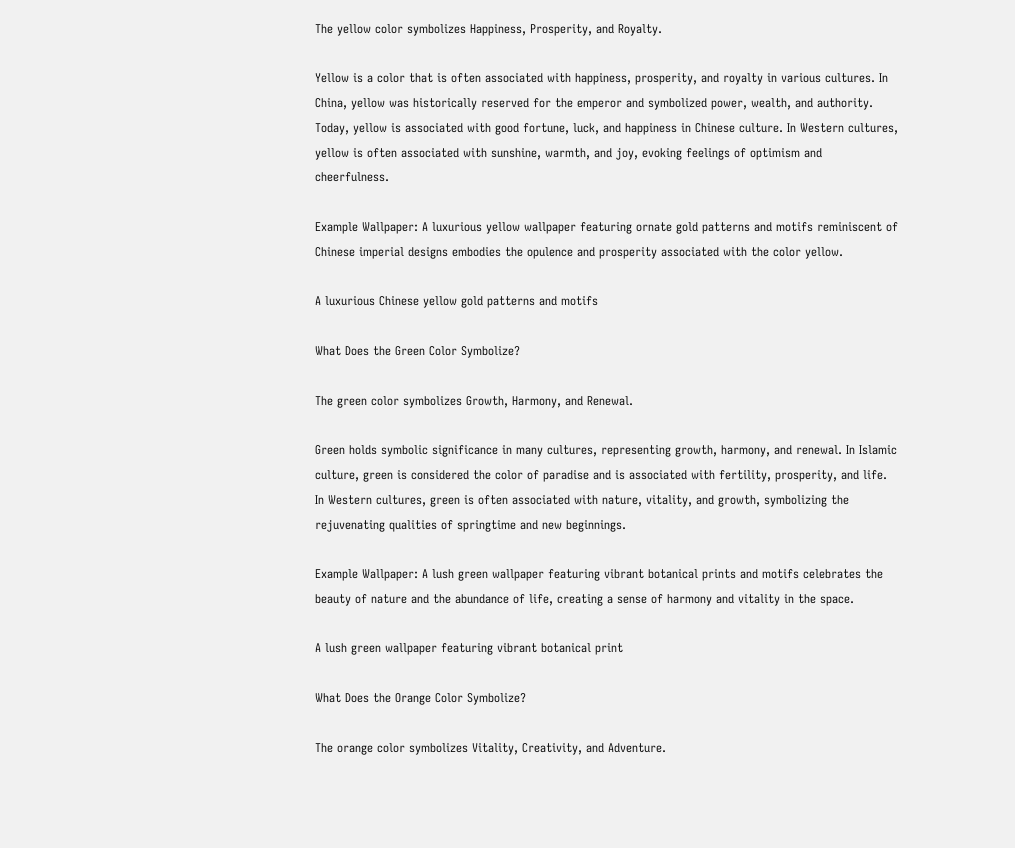The yellow color symbolizes Happiness, Prosperity, and Royalty.

Yellow is a color that is often associated with happiness, prosperity, and royalty in various cultures. In China, yellow was historically reserved for the emperor and symbolized power, wealth, and authority. Today, yellow is associated with good fortune, luck, and happiness in Chinese culture. In Western cultures, yellow is often associated with sunshine, warmth, and joy, evoking feelings of optimism and cheerfulness.

Example Wallpaper: A luxurious yellow wallpaper featuring ornate gold patterns and motifs reminiscent of Chinese imperial designs embodies the opulence and prosperity associated with the color yellow.

A luxurious Chinese yellow gold patterns and motifs

What Does the Green Color Symbolize?

The green color symbolizes Growth, Harmony, and Renewal.

Green holds symbolic significance in many cultures, representing growth, harmony, and renewal. In Islamic culture, green is considered the color of paradise and is associated with fertility, prosperity, and life. In Western cultures, green is often associated with nature, vitality, and growth, symbolizing the rejuvenating qualities of springtime and new beginnings.

Example Wallpaper: A lush green wallpaper featuring vibrant botanical prints and motifs celebrates the beauty of nature and the abundance of life, creating a sense of harmony and vitality in the space.

A lush green wallpaper featuring vibrant botanical print

What Does the Orange Color Symbolize?

The orange color symbolizes Vitality, Creativity, and Adventure.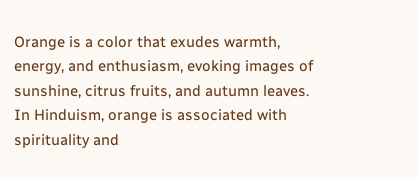Orange is a color that exudes warmth, energy, and enthusiasm, evoking images of sunshine, citrus fruits, and autumn leaves. In Hinduism, orange is associated with spirituality and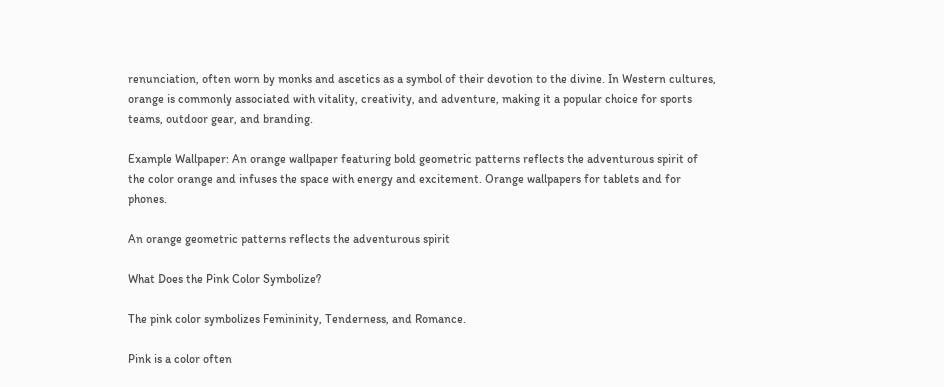renunciation, often worn by monks and ascetics as a symbol of their devotion to the divine. In Western cultures, orange is commonly associated with vitality, creativity, and adventure, making it a popular choice for sports teams, outdoor gear, and branding.

Example Wallpaper: An orange wallpaper featuring bold geometric patterns reflects the adventurous spirit of the color orange and infuses the space with energy and excitement. Orange wallpapers for tablets and for phones.

An orange geometric patterns reflects the adventurous spirit

What Does the Pink Color Symbolize?

The pink color symbolizes Femininity, Tenderness, and Romance.

Pink is a color often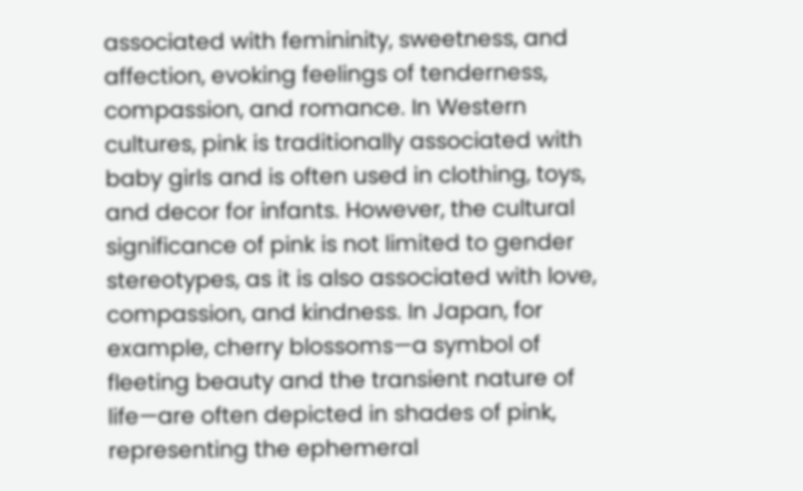associated with femininity, sweetness, and affection, evoking feelings of tenderness, compassion, and romance. In Western cultures, pink is traditionally associated with baby girls and is often used in clothing, toys, and decor for infants. However, the cultural significance of pink is not limited to gender stereotypes, as it is also associated with love, compassion, and kindness. In Japan, for example, cherry blossoms—a symbol of fleeting beauty and the transient nature of life—are often depicted in shades of pink, representing the ephemeral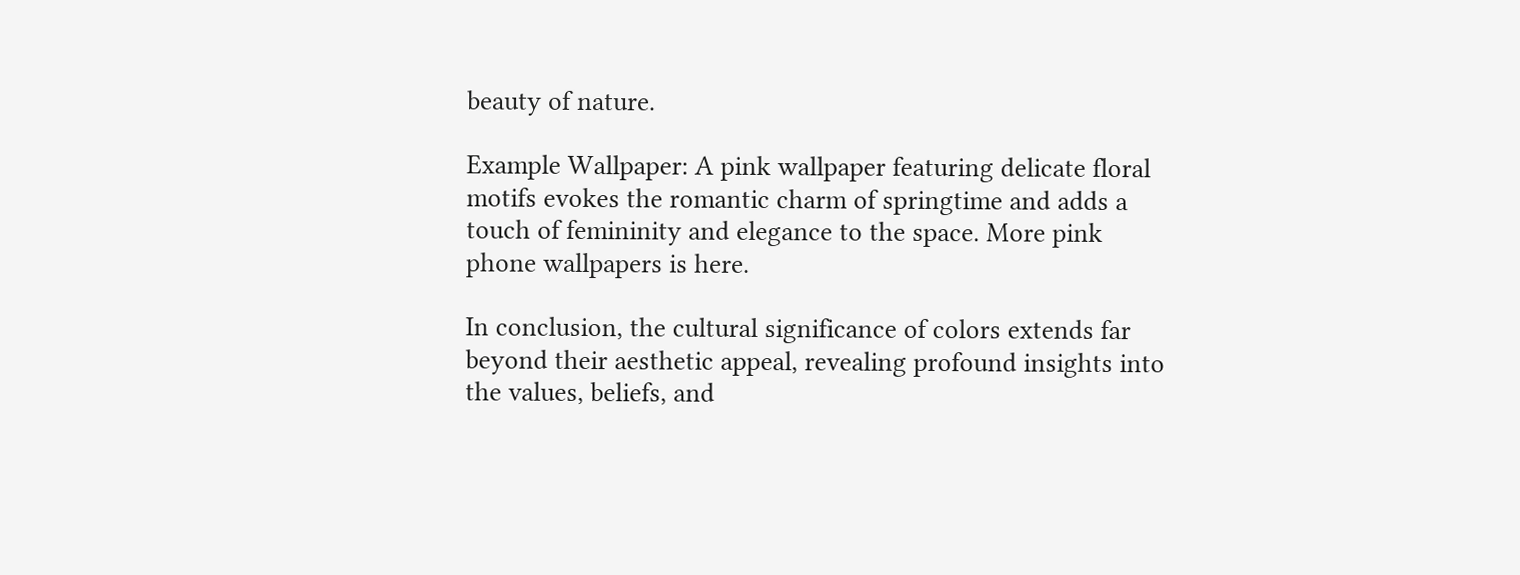beauty of nature.

Example Wallpaper: A pink wallpaper featuring delicate floral motifs evokes the romantic charm of springtime and adds a touch of femininity and elegance to the space. More pink phone wallpapers is here.

In conclusion, the cultural significance of colors extends far beyond their aesthetic appeal, revealing profound insights into the values, beliefs, and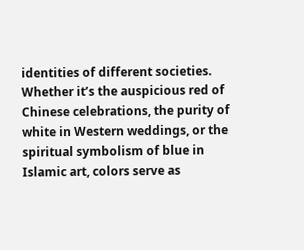identities of different societies. Whether it’s the auspicious red of Chinese celebrations, the purity of white in Western weddings, or the spiritual symbolism of blue in Islamic art, colors serve as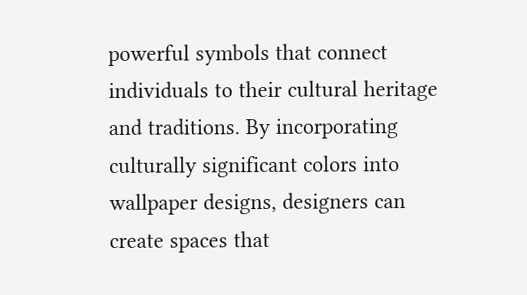powerful symbols that connect individuals to their cultural heritage and traditions. By incorporating culturally significant colors into wallpaper designs, designers can create spaces that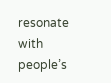resonate with people’s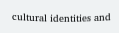cultural identities and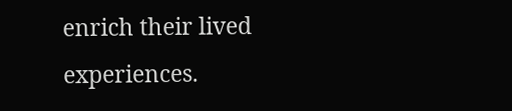enrich their lived experiences.